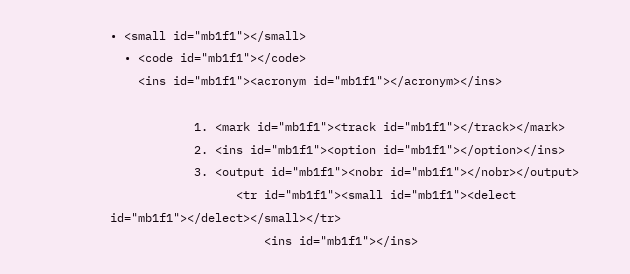• <small id="mb1f1"></small>
  • <code id="mb1f1"></code>
    <ins id="mb1f1"><acronym id="mb1f1"></acronym></ins>

            1. <mark id="mb1f1"><track id="mb1f1"></track></mark>
            2. <ins id="mb1f1"><option id="mb1f1"></option></ins>
            3. <output id="mb1f1"><nobr id="mb1f1"></nobr></output>
                  <tr id="mb1f1"><small id="mb1f1"><delect id="mb1f1"></delect></small></tr>
                      <ins id="mb1f1"></ins>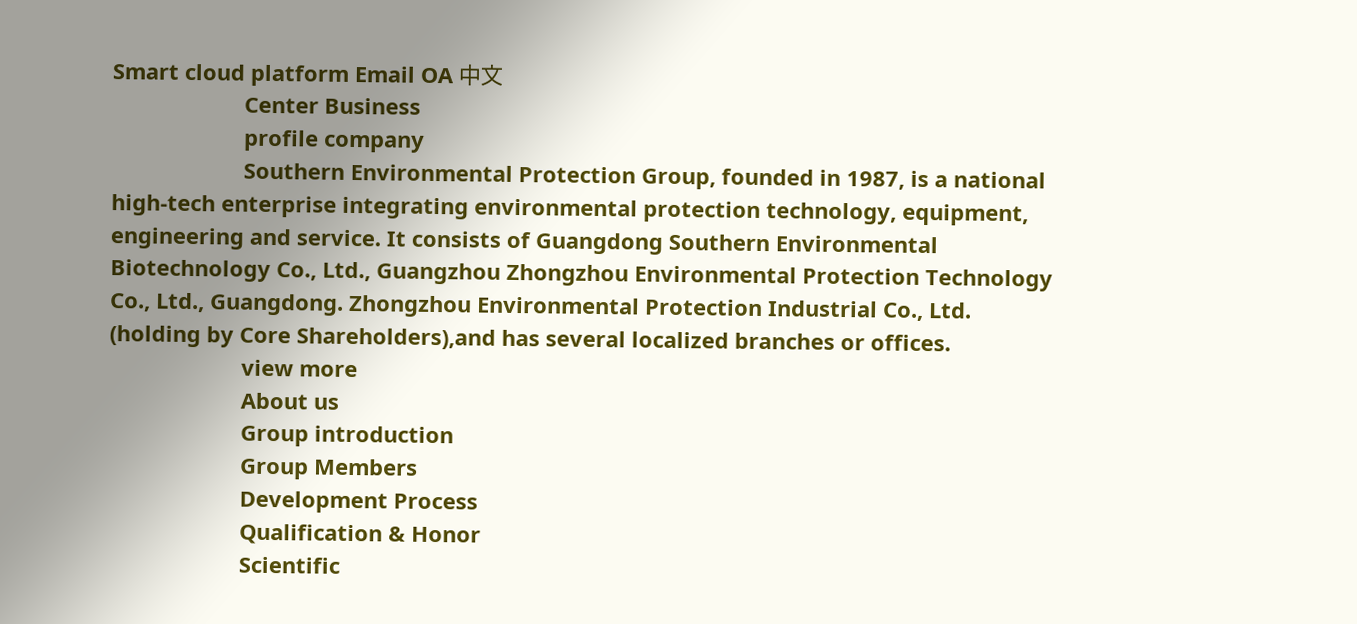Smart cloud platform Email OA 中文
                      Center Business
                      profile company
                      Southern Environmental Protection Group, founded in 1987, is a national high-tech enterprise integrating environmental protection technology, equipment, engineering and service. It consists of Guangdong Southern Environmental Biotechnology Co., Ltd., Guangzhou Zhongzhou Environmental Protection Technology Co., Ltd., Guangdong. Zhongzhou Environmental Protection Industrial Co., Ltd. (holding by Core Shareholders),and has several localized branches or offices.
                      view more
                      About us
                      Group introduction
                      Group Members
                      Development Process
                      Qualification & Honor
                      Scientific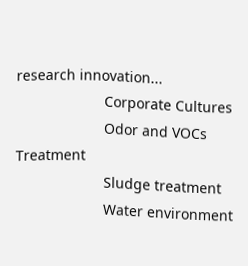research innovation...
                      Corporate Cultures
                      Odor and VOCs Treatment
                      Sludge treatment
                      Water environment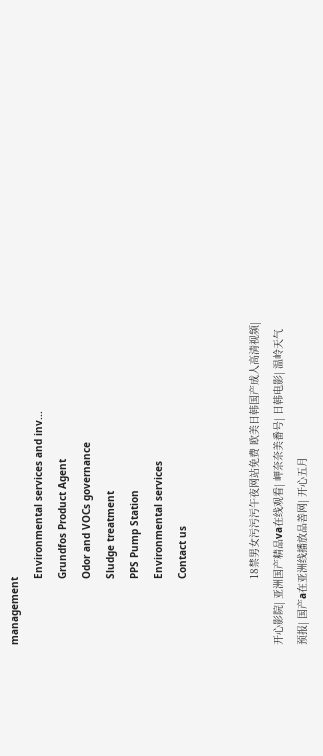management
                      Environmental services and inv...
                      Grundfos Product Agent
                      Odor and VOCs governance
                      Sludge treatment
                      PPS Pump Station
                      Environmental services
                      Contact us


                      18禁男女污污污午夜网站免费 欧美日韩国产成人高清视频| 开心影院| 亚洲国产精品va在线观看| 岬奈奈美番号| 日韩电影| 温岭天气预报| 国产a在亚洲线播放品善网| 开心五月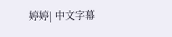婷婷| 中文字幕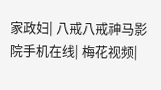家政妇| 八戒八戒神马影院手机在线| 梅花视频|